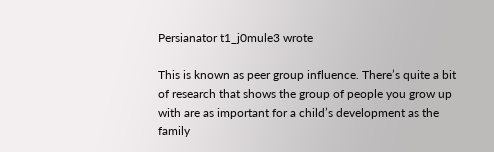Persianator t1_j0mule3 wrote

This is known as peer group influence. There’s quite a bit of research that shows the group of people you grow up with are as important for a child’s development as the family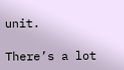unit.

There’s a lot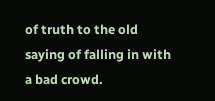of truth to the old saying of falling in with a bad crowd.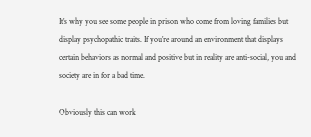It’s why you see some people in prison who come from loving families but display psychopathic traits. If you’re around an environment that displays certain behaviors as normal and positive but in reality are anti-social, you and society are in for a bad time.

Obviously this can work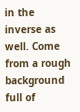in the inverse as well. Come from a rough background full of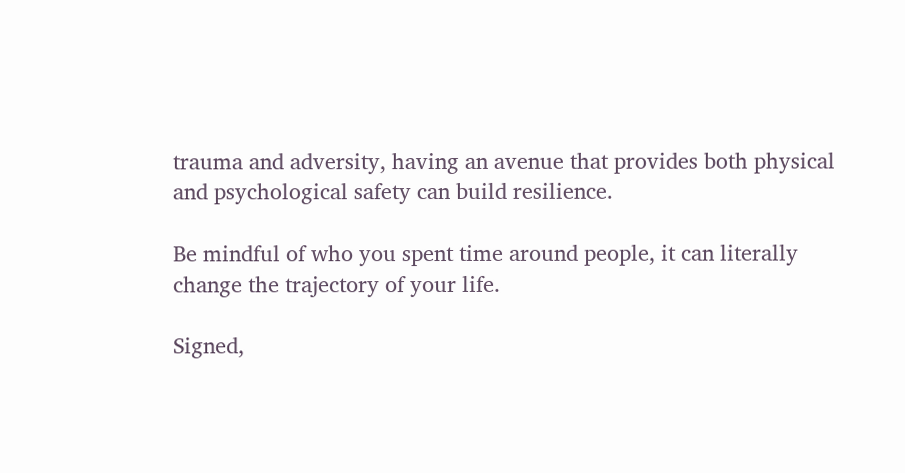trauma and adversity, having an avenue that provides both physical and psychological safety can build resilience.

Be mindful of who you spent time around people, it can literally change the trajectory of your life.

Signed,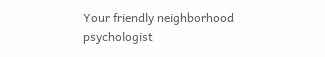Your friendly neighborhood psychologist